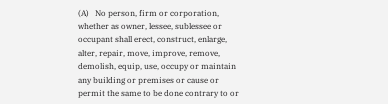(A)   No person, firm or corporation, whether as owner, lessee, sublessee or occupant shall erect, construct, enlarge, alter, repair, move, improve, remove, demolish, equip, use, occupy or maintain any building or premises or cause or permit the same to be done contrary to or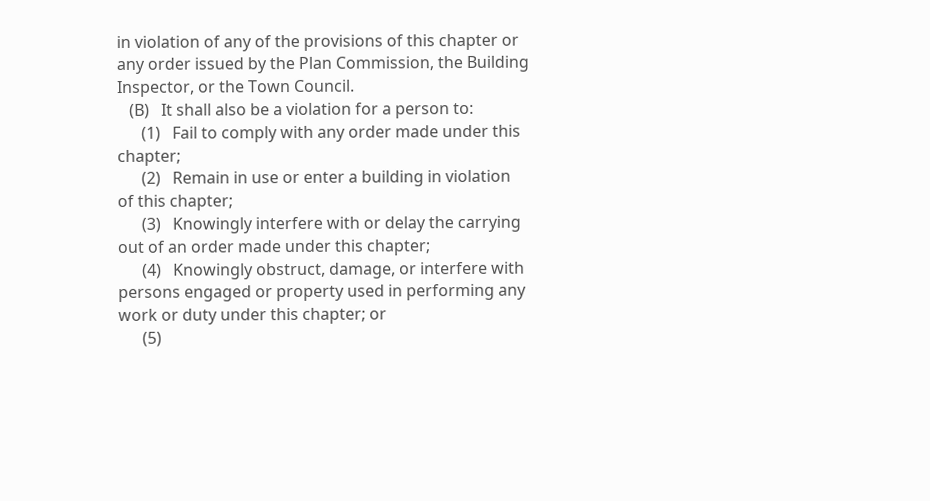in violation of any of the provisions of this chapter or any order issued by the Plan Commission, the Building Inspector, or the Town Council.
   (B)   It shall also be a violation for a person to:
      (1)   Fail to comply with any order made under this chapter;
      (2)   Remain in use or enter a building in violation of this chapter;
      (3)   Knowingly interfere with or delay the carrying out of an order made under this chapter;
      (4)   Knowingly obstruct, damage, or interfere with persons engaged or property used in performing any work or duty under this chapter; or
      (5)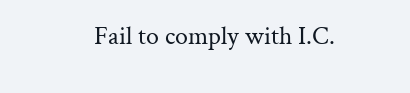Fail to comply with I.C.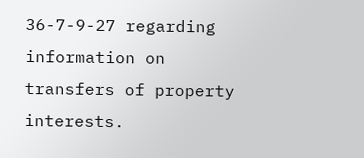36-7-9-27 regarding information on transfers of property interests.